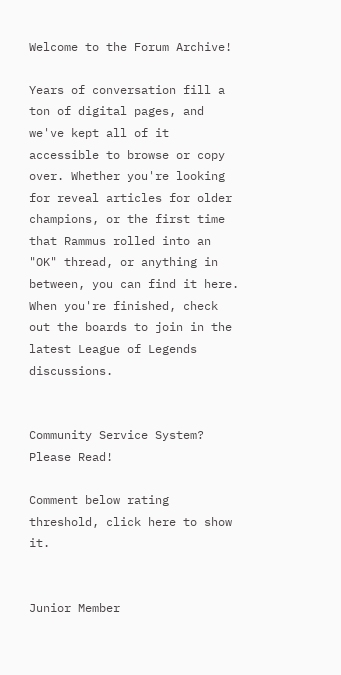Welcome to the Forum Archive!

Years of conversation fill a ton of digital pages, and we've kept all of it accessible to browse or copy over. Whether you're looking for reveal articles for older champions, or the first time that Rammus rolled into an "OK" thread, or anything in between, you can find it here. When you're finished, check out the boards to join in the latest League of Legends discussions.


Community Service System? Please Read!

Comment below rating threshold, click here to show it.


Junior Member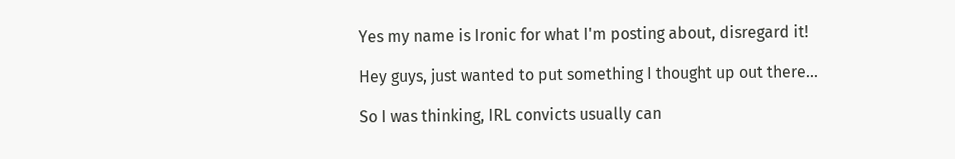Yes my name is Ironic for what I'm posting about, disregard it!

Hey guys, just wanted to put something I thought up out there...

So I was thinking, IRL convicts usually can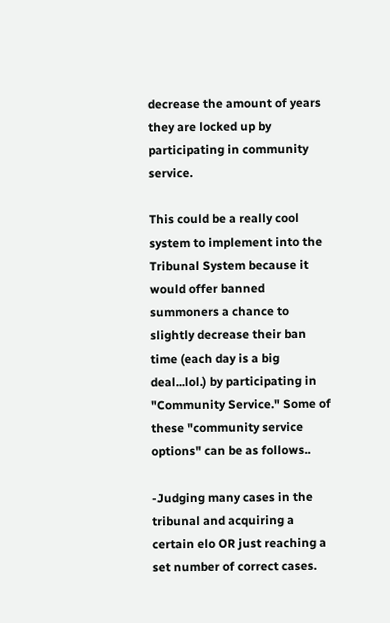decrease the amount of years they are locked up by participating in community service.

This could be a really cool system to implement into the Tribunal System because it would offer banned summoners a chance to slightly decrease their ban time (each day is a big deal...lol.) by participating in "Community Service." Some of these "community service options" can be as follows..

-Judging many cases in the tribunal and acquiring a certain elo OR just reaching a set number of correct cases.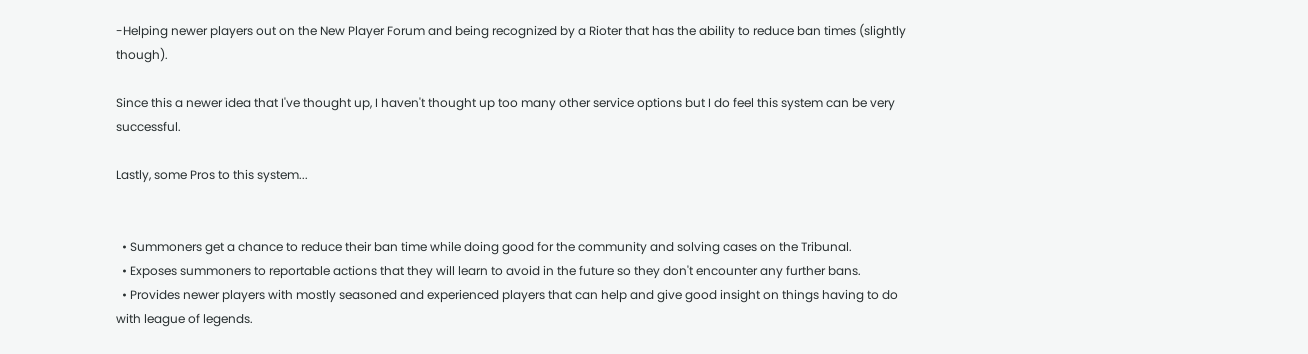-Helping newer players out on the New Player Forum and being recognized by a Rioter that has the ability to reduce ban times (slightly though).

Since this a newer idea that I've thought up, I haven't thought up too many other service options but I do feel this system can be very successful.

Lastly, some Pros to this system...


  • Summoners get a chance to reduce their ban time while doing good for the community and solving cases on the Tribunal.
  • Exposes summoners to reportable actions that they will learn to avoid in the future so they don't encounter any further bans.
  • Provides newer players with mostly seasoned and experienced players that can help and give good insight on things having to do with league of legends.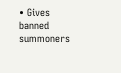• Gives banned summoners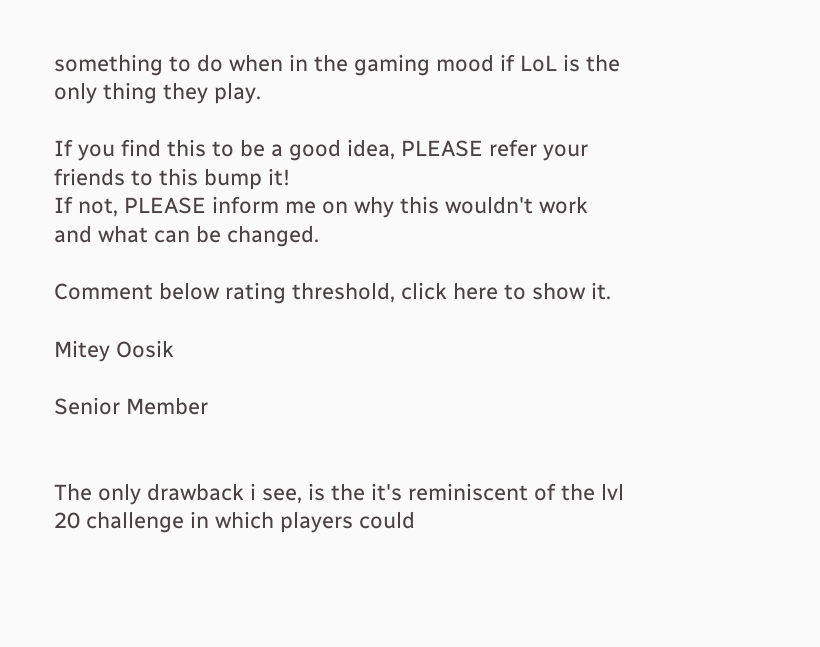something to do when in the gaming mood if LoL is the only thing they play.

If you find this to be a good idea, PLEASE refer your friends to this bump it!
If not, PLEASE inform me on why this wouldn't work and what can be changed.

Comment below rating threshold, click here to show it.

Mitey Oosik

Senior Member


The only drawback i see, is the it's reminiscent of the lvl 20 challenge in which players could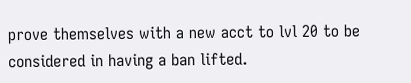prove themselves with a new acct to lvl 20 to be considered in having a ban lifted.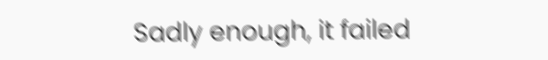Sadly enough, it failed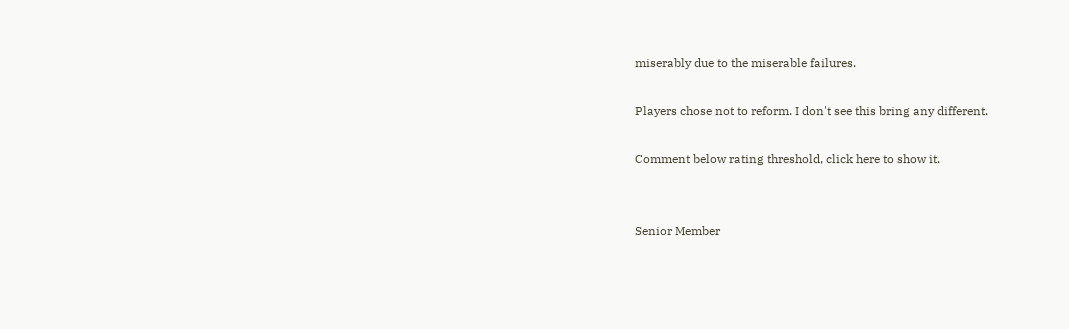miserably due to the miserable failures.

Players chose not to reform. I don't see this bring any different.

Comment below rating threshold, click here to show it.


Senior Member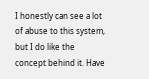I honestly can see a lot of abuse to this system, but I do like the concept behind it. Have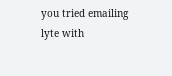you tried emailing lyte with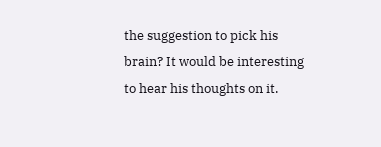the suggestion to pick his brain? It would be interesting to hear his thoughts on it.